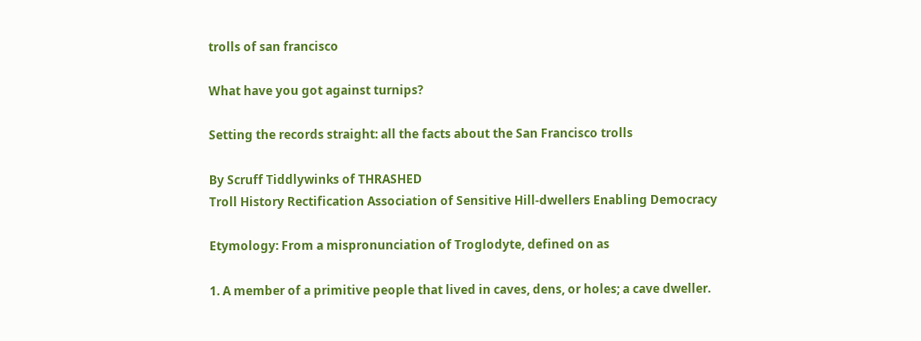trolls of san francisco

What have you got against turnips?

Setting the records straight: all the facts about the San Francisco trolls

By Scruff Tiddlywinks of THRASHED
Troll History Rectification Association of Sensitive Hill-dwellers Enabling Democracy

Etymology: From a mispronunciation of Troglodyte, defined on as

1. A member of a primitive people that lived in caves, dens, or holes; a cave dweller.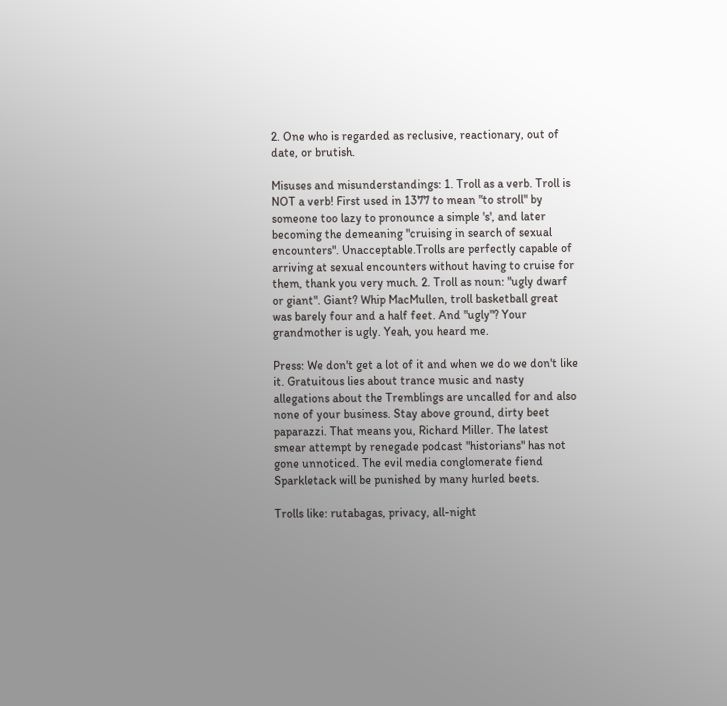2. One who is regarded as reclusive, reactionary, out of date, or brutish.

Misuses and misunderstandings: 1. Troll as a verb. Troll is NOT a verb! First used in 1377 to mean "to stroll" by someone too lazy to pronounce a simple 's', and later becoming the demeaning "cruising in search of sexual encounters". Unacceptable.Trolls are perfectly capable of arriving at sexual encounters without having to cruise for them, thank you very much. 2. Troll as noun: "ugly dwarf or giant". Giant? Whip MacMullen, troll basketball great was barely four and a half feet. And "ugly"? Your grandmother is ugly. Yeah, you heard me.

Press: We don't get a lot of it and when we do we don't like it. Gratuitous lies about trance music and nasty allegations about the Tremblings are uncalled for and also none of your business. Stay above ground, dirty beet paparazzi. That means you, Richard Miller. The latest smear attempt by renegade podcast "historians" has not gone unnoticed. The evil media conglomerate fiend Sparkletack will be punished by many hurled beets.

Trolls like: rutabagas, privacy, all-night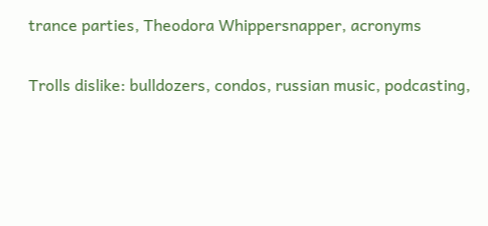trance parties, Theodora Whippersnapper, acronyms

Trolls dislike: bulldozers, condos, russian music, podcasting,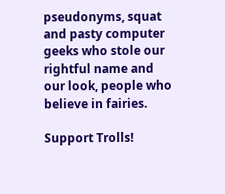pseudonyms, squat and pasty computer geeks who stole our rightful name and our look, people who believe in fairies.

Support Trolls!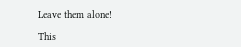Leave them alone!

This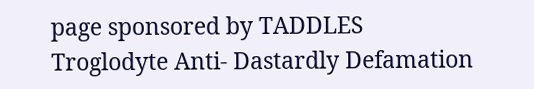page sponsored by TADDLES
Troglodyte Anti- Dastardly Defamation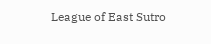League of East Sutro